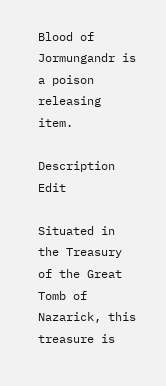Blood of Jormungandr is a poison releasing item.

Description Edit

Situated in the Treasury of the Great Tomb of Nazarick, this treasure is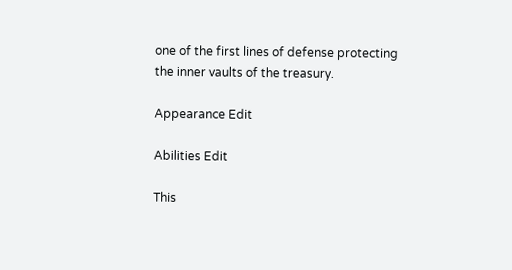one of the first lines of defense protecting the inner vaults of the treasury.

Appearance Edit

Abilities Edit

This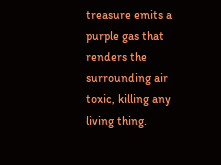treasure emits a purple gas that renders the surrounding air toxic, killing any living thing.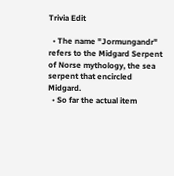Trivia Edit

  • The name "Jormungandr" refers to the Midgard Serpent of Norse mythology, the sea serpent that encircled Midgard.
  • So far the actual item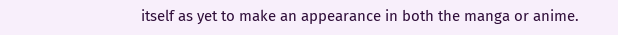itself as yet to make an appearance in both the manga or anime.